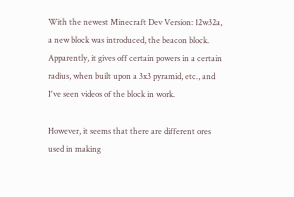With the newest Minecraft Dev Version: 12w32a, a new block was introduced, the beacon block. Apparently, it gives off certain powers in a certain radius, when built upon a 3x3 pyramid, etc., and I've seen videos of the block in work.

However, it seems that there are different ores used in making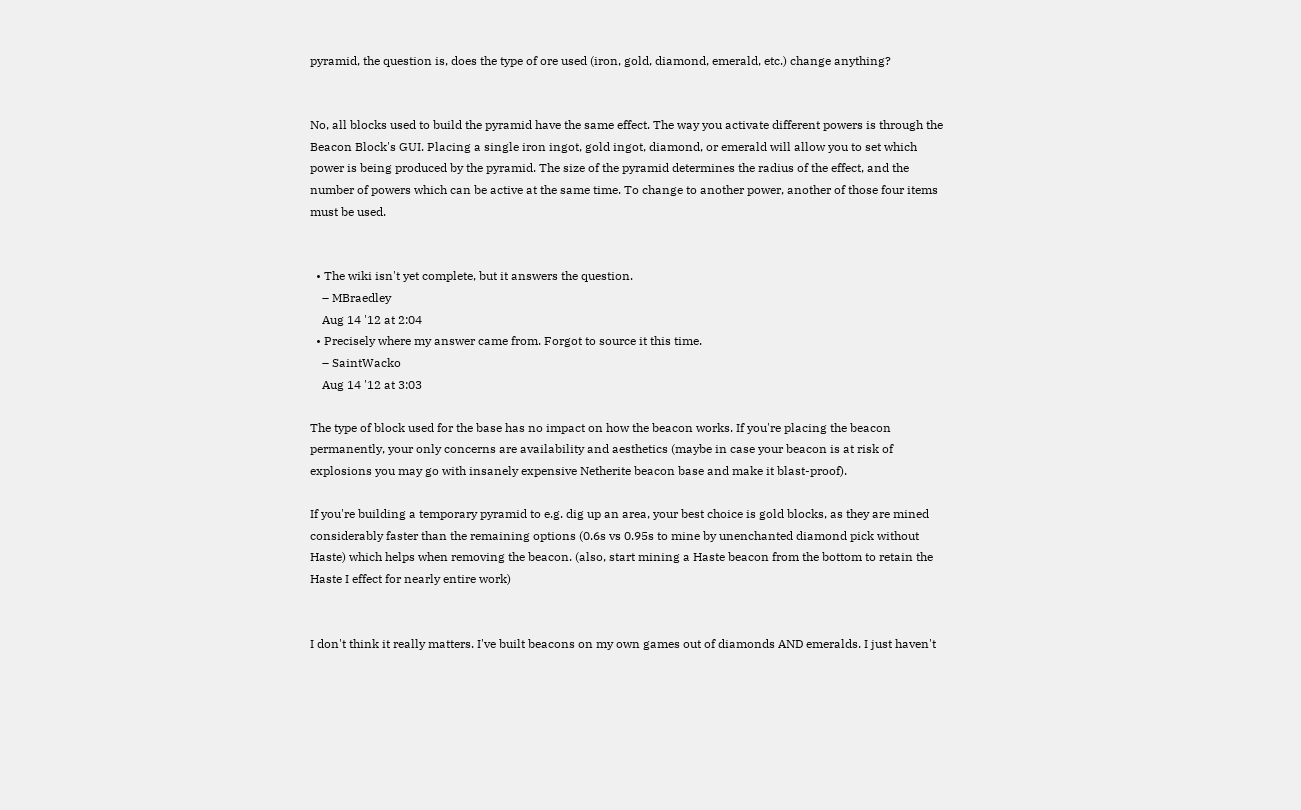pyramid, the question is, does the type of ore used (iron, gold, diamond, emerald, etc.) change anything?


No, all blocks used to build the pyramid have the same effect. The way you activate different powers is through the Beacon Block's GUI. Placing a single iron ingot, gold ingot, diamond, or emerald will allow you to set which power is being produced by the pyramid. The size of the pyramid determines the radius of the effect, and the number of powers which can be active at the same time. To change to another power, another of those four items must be used.


  • The wiki isn't yet complete, but it answers the question.
    – MBraedley
    Aug 14 '12 at 2:04
  • Precisely where my answer came from. Forgot to source it this time.
    – SaintWacko
    Aug 14 '12 at 3:03

The type of block used for the base has no impact on how the beacon works. If you're placing the beacon permanently, your only concerns are availability and aesthetics (maybe in case your beacon is at risk of explosions you may go with insanely expensive Netherite beacon base and make it blast-proof).

If you're building a temporary pyramid to e.g. dig up an area, your best choice is gold blocks, as they are mined considerably faster than the remaining options (0.6s vs 0.95s to mine by unenchanted diamond pick without Haste) which helps when removing the beacon. (also, start mining a Haste beacon from the bottom to retain the Haste I effect for nearly entire work)


I don't think it really matters. I've built beacons on my own games out of diamonds AND emeralds. I just haven't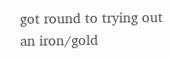got round to trying out an iron/gold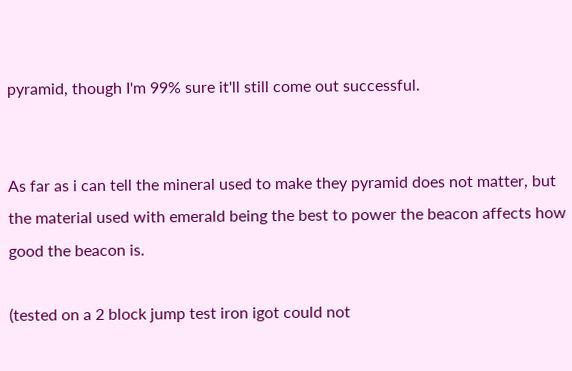pyramid, though I'm 99% sure it'll still come out successful.


As far as i can tell the mineral used to make they pyramid does not matter, but the material used with emerald being the best to power the beacon affects how good the beacon is.

(tested on a 2 block jump test iron igot could not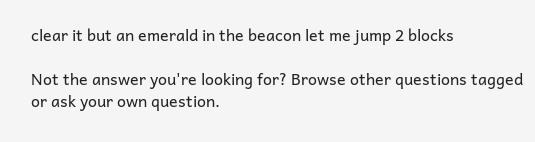clear it but an emerald in the beacon let me jump 2 blocks

Not the answer you're looking for? Browse other questions tagged or ask your own question.